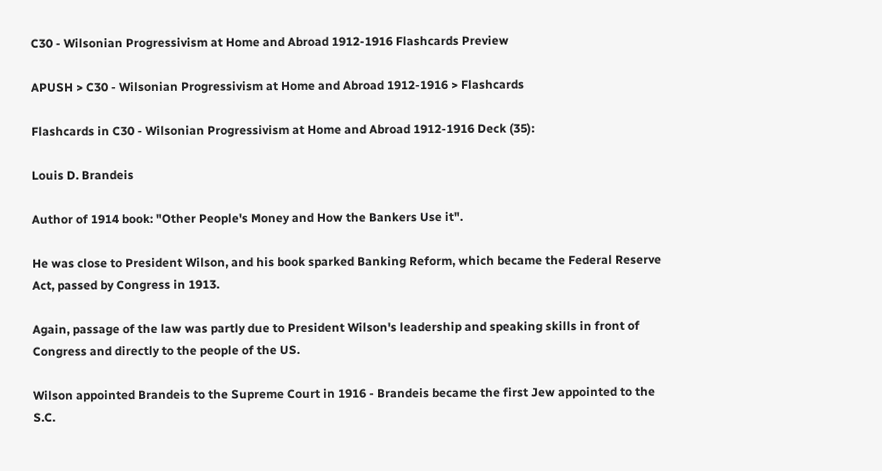C30 - Wilsonian Progressivism at Home and Abroad 1912-1916 Flashcards Preview

APUSH > C30 - Wilsonian Progressivism at Home and Abroad 1912-1916 > Flashcards

Flashcards in C30 - Wilsonian Progressivism at Home and Abroad 1912-1916 Deck (35):

Louis D. Brandeis

Author of 1914 book: "Other People's Money and How the Bankers Use it".

He was close to President Wilson, and his book sparked Banking Reform, which became the Federal Reserve Act, passed by Congress in 1913.

Again, passage of the law was partly due to President Wilson's leadership and speaking skills in front of Congress and directly to the people of the US.

Wilson appointed Brandeis to the Supreme Court in 1916 - Brandeis became the first Jew appointed to the S.C.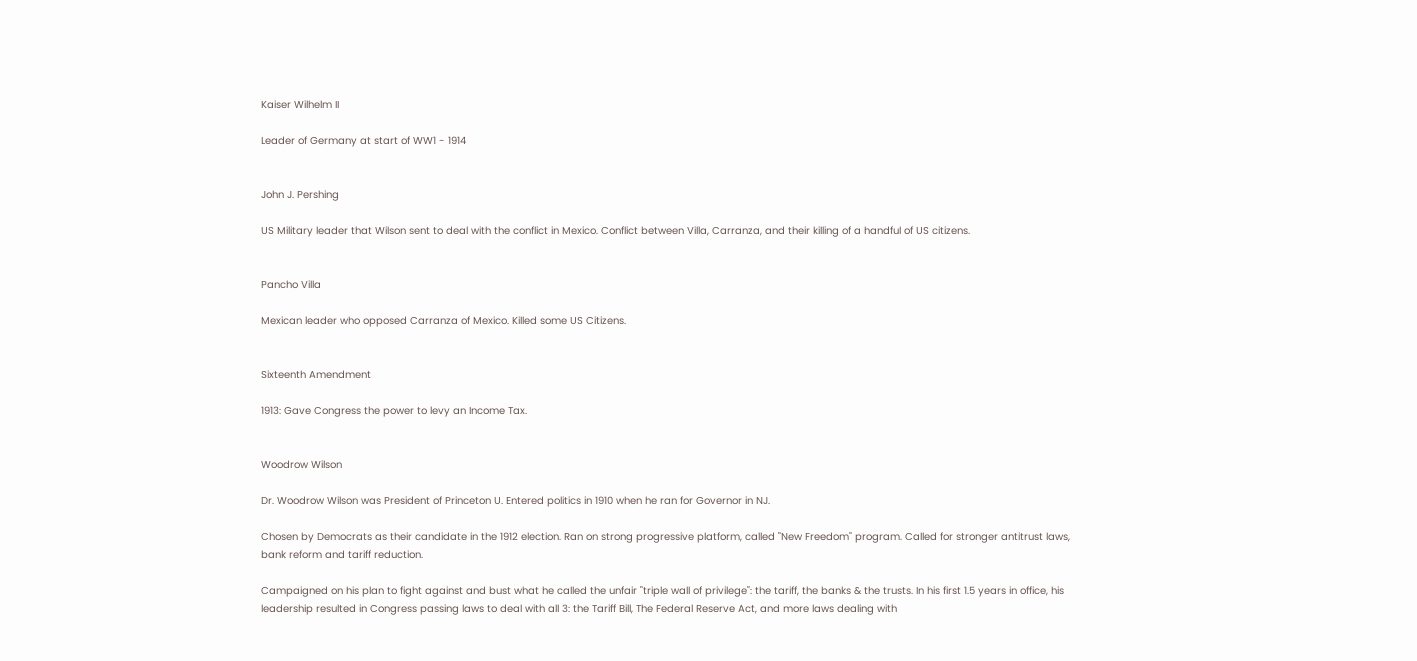Kaiser Wilhelm II

Leader of Germany at start of WW1 - 1914


John J. Pershing

US Military leader that Wilson sent to deal with the conflict in Mexico. Conflict between Villa, Carranza, and their killing of a handful of US citizens.


Pancho Villa

Mexican leader who opposed Carranza of Mexico. Killed some US Citizens.


Sixteenth Amendment

1913: Gave Congress the power to levy an Income Tax.


Woodrow Wilson

Dr. Woodrow Wilson was President of Princeton U. Entered politics in 1910 when he ran for Governor in NJ.

Chosen by Democrats as their candidate in the 1912 election. Ran on strong progressive platform, called "New Freedom" program. Called for stronger antitrust laws, bank reform and tariff reduction.

Campaigned on his plan to fight against and bust what he called the unfair "triple wall of privilege": the tariff, the banks & the trusts. In his first 1.5 years in office, his leadership resulted in Congress passing laws to deal with all 3: the Tariff Bill, The Federal Reserve Act, and more laws dealing with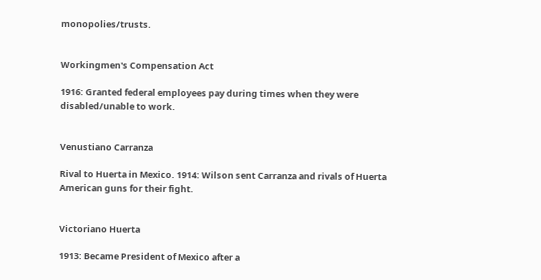monopolies/trusts.


Workingmen's Compensation Act

1916: Granted federal employees pay during times when they were disabled/unable to work.


Venustiano Carranza

Rival to Huerta in Mexico. 1914: Wilson sent Carranza and rivals of Huerta American guns for their fight.


Victoriano Huerta

1913: Became President of Mexico after a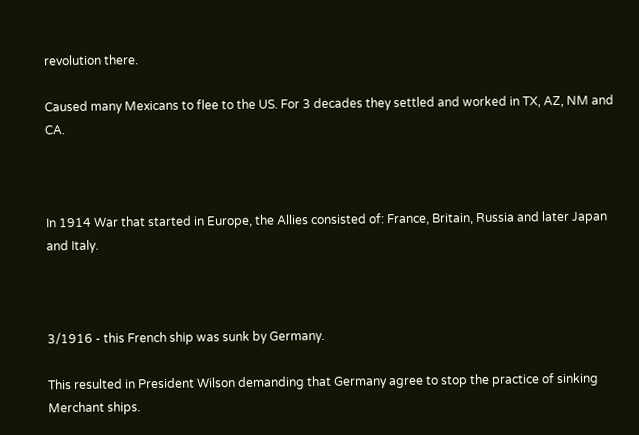revolution there.

Caused many Mexicans to flee to the US. For 3 decades they settled and worked in TX, AZ, NM and CA.



In 1914 War that started in Europe, the Allies consisted of: France, Britain, Russia and later Japan and Italy.



3/1916 - this French ship was sunk by Germany.

This resulted in President Wilson demanding that Germany agree to stop the practice of sinking Merchant ships.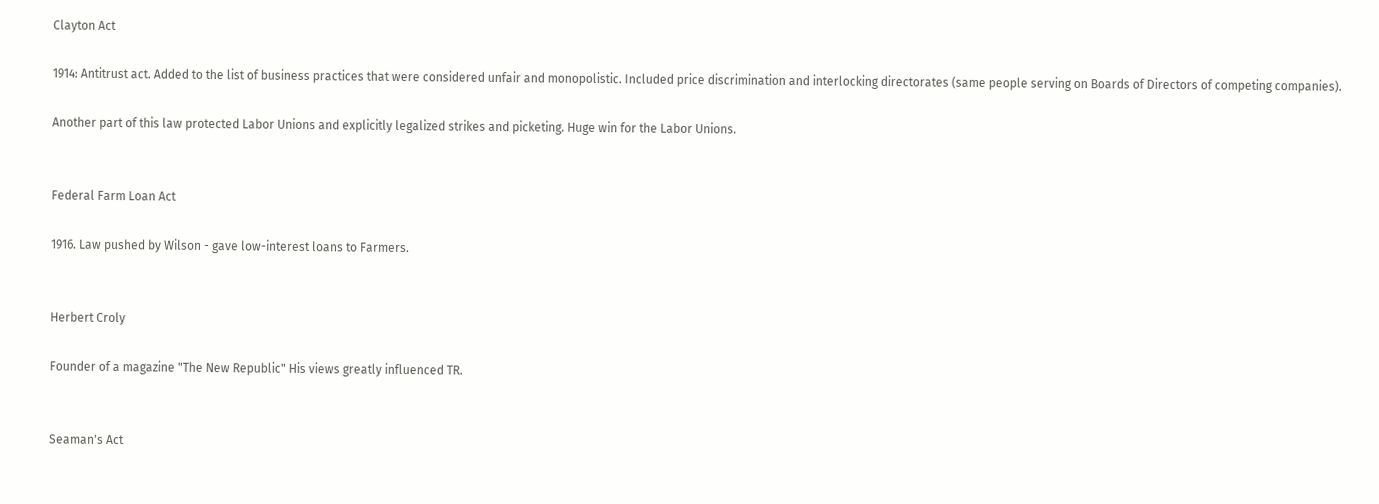Clayton Act

1914: Antitrust act. Added to the list of business practices that were considered unfair and monopolistic. Included price discrimination and interlocking directorates (same people serving on Boards of Directors of competing companies).

Another part of this law protected Labor Unions and explicitly legalized strikes and picketing. Huge win for the Labor Unions.


Federal Farm Loan Act

1916. Law pushed by Wilson - gave low-interest loans to Farmers.


Herbert Croly

Founder of a magazine "The New Republic" His views greatly influenced TR.


Seaman's Act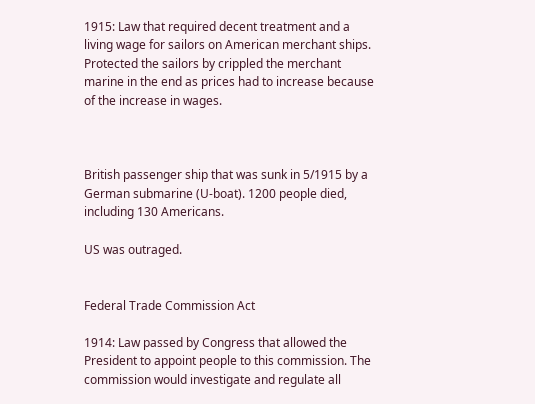1915: Law that required decent treatment and a living wage for sailors on American merchant ships. Protected the sailors by crippled the merchant marine in the end as prices had to increase because of the increase in wages.



British passenger ship that was sunk in 5/1915 by a German submarine (U-boat). 1200 people died, including 130 Americans.

US was outraged.


Federal Trade Commission Act

1914: Law passed by Congress that allowed the President to appoint people to this commission. The commission would investigate and regulate all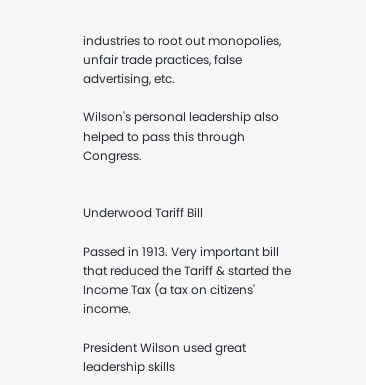industries to root out monopolies, unfair trade practices, false advertising, etc.

Wilson's personal leadership also helped to pass this through Congress.


Underwood Tariff Bill

Passed in 1913. Very important bill that reduced the Tariff & started the Income Tax (a tax on citizens' income.

President Wilson used great leadership skills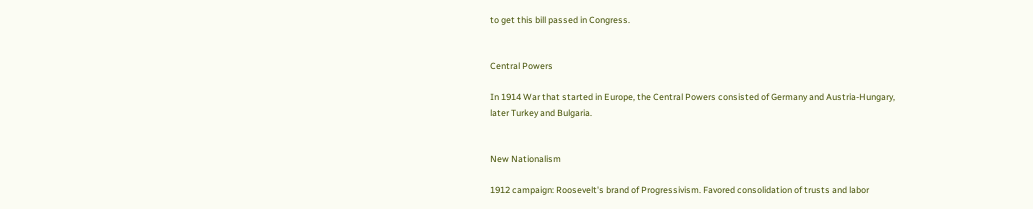to get this bill passed in Congress.


Central Powers

In 1914 War that started in Europe, the Central Powers consisted of Germany and Austria-Hungary, later Turkey and Bulgaria.


New Nationalism

1912 campaign: Roosevelt's brand of Progressivism. Favored consolidation of trusts and labor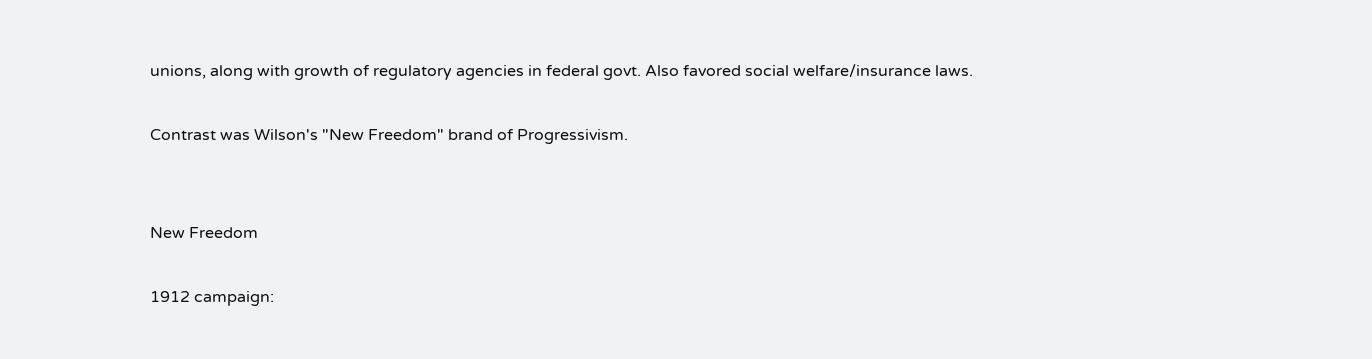unions, along with growth of regulatory agencies in federal govt. Also favored social welfare/insurance laws.

Contrast was Wilson's "New Freedom" brand of Progressivism.


New Freedom

1912 campaign: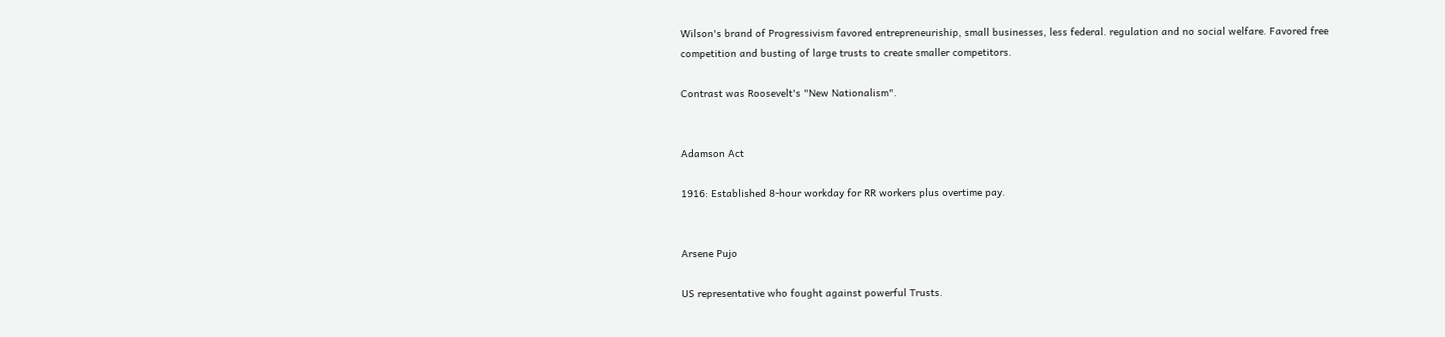Wilson's brand of Progressivism favored entrepreneuriship, small businesses, less federal. regulation and no social welfare. Favored free competition and busting of large trusts to create smaller competitors.

Contrast was Roosevelt's "New Nationalism".


Adamson Act

1916: Established 8-hour workday for RR workers plus overtime pay.


Arsene Pujo

US representative who fought against powerful Trusts.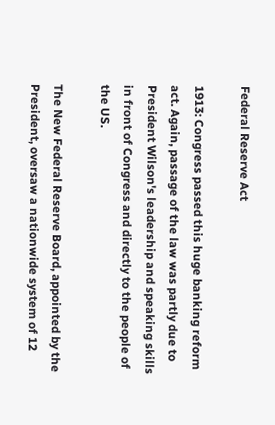Federal Reserve Act

1913: Congress passed this huge banking reform act. Again, passage of the law was partly due to President Wilson's leadership and speaking skills in front of Congress and directly to the people of the US.

The New Federal Reserve Board, appointed by the President, oversaw a nationwide system of 12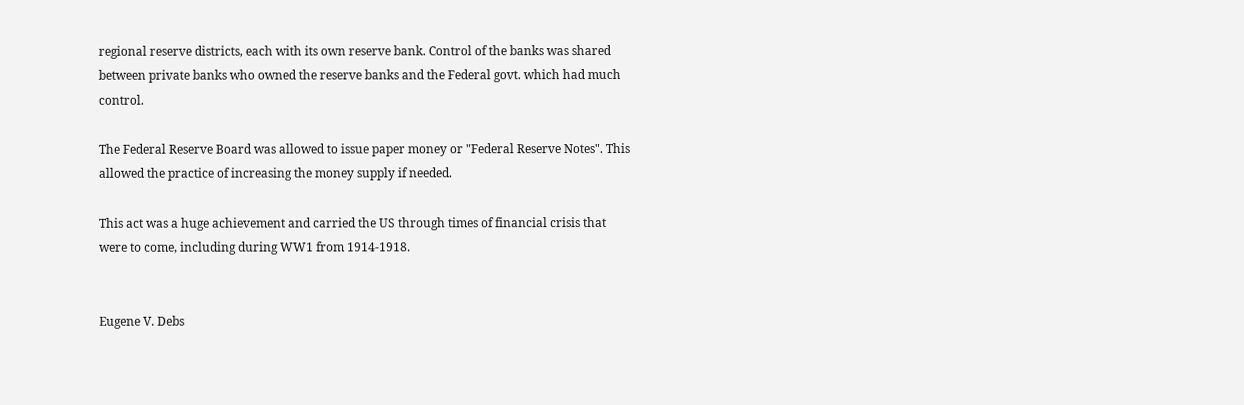regional reserve districts, each with its own reserve bank. Control of the banks was shared between private banks who owned the reserve banks and the Federal govt. which had much control.

The Federal Reserve Board was allowed to issue paper money or "Federal Reserve Notes". This allowed the practice of increasing the money supply if needed.

This act was a huge achievement and carried the US through times of financial crisis that were to come, including during WW1 from 1914-1918.


Eugene V. Debs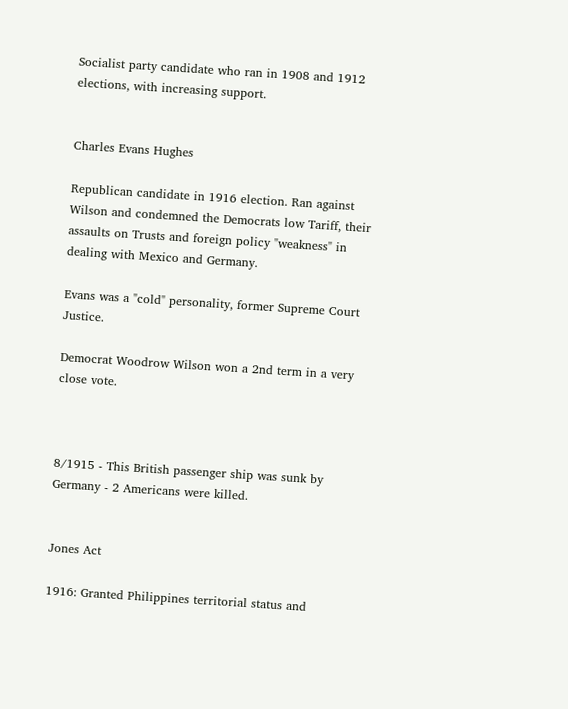Socialist party candidate who ran in 1908 and 1912 elections, with increasing support.


Charles Evans Hughes

Republican candidate in 1916 election. Ran against Wilson and condemned the Democrats low Tariff, their assaults on Trusts and foreign policy "weakness" in dealing with Mexico and Germany.

Evans was a "cold" personality, former Supreme Court Justice.

Democrat Woodrow Wilson won a 2nd term in a very close vote.



8/1915 - This British passenger ship was sunk by Germany - 2 Americans were killed.


Jones Act

1916: Granted Philippines territorial status and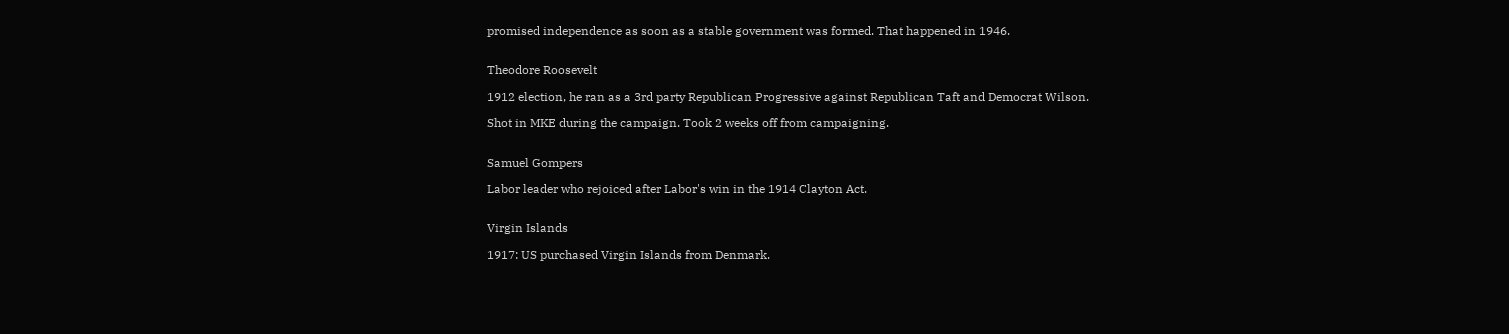promised independence as soon as a stable government was formed. That happened in 1946.


Theodore Roosevelt

1912 election, he ran as a 3rd party Republican Progressive against Republican Taft and Democrat Wilson.

Shot in MKE during the campaign. Took 2 weeks off from campaigning.


Samuel Gompers

Labor leader who rejoiced after Labor's win in the 1914 Clayton Act.


Virgin Islands

1917: US purchased Virgin Islands from Denmark.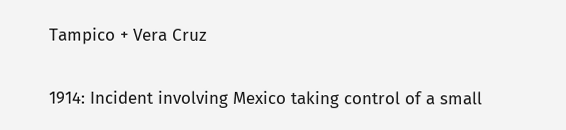Tampico + Vera Cruz

1914: Incident involving Mexico taking control of a small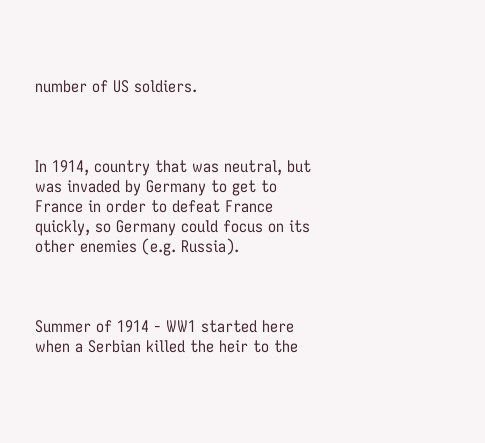number of US soldiers.



In 1914, country that was neutral, but was invaded by Germany to get to France in order to defeat France quickly, so Germany could focus on its other enemies (e.g. Russia).



Summer of 1914 - WW1 started here when a Serbian killed the heir to the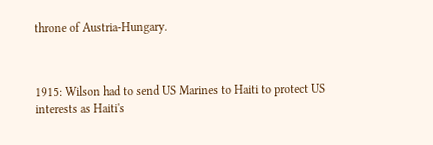throne of Austria-Hungary.



1915: Wilson had to send US Marines to Haiti to protect US interests as Haiti's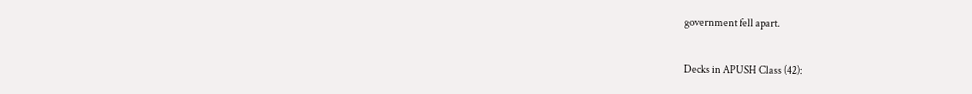government fell apart.

Decks in APUSH Class (42):